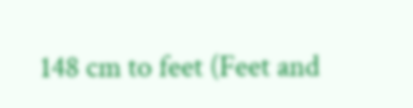148 cm to feet (Feet and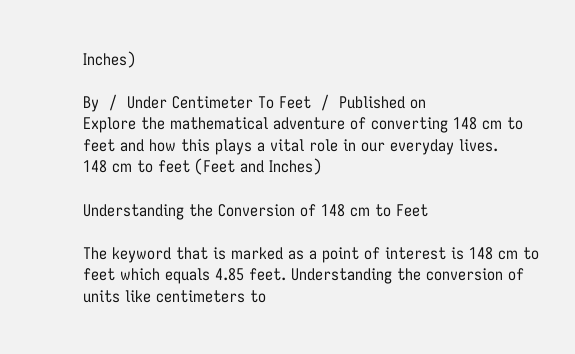Inches)

By  /  Under Centimeter To Feet  /  Published on
Explore the mathematical adventure of converting 148 cm to feet and how this plays a vital role in our everyday lives.
148 cm to feet (Feet and Inches)

Understanding the Conversion of 148 cm to Feet

The keyword that is marked as a point of interest is 148 cm to feet which equals 4.85 feet. Understanding the conversion of units like centimeters to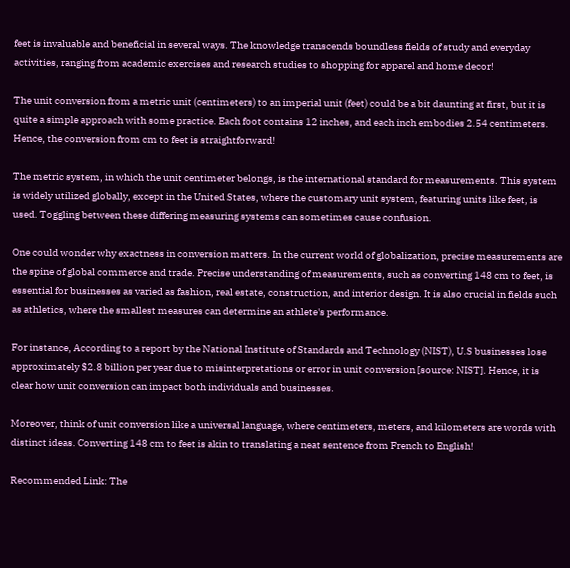feet is invaluable and beneficial in several ways. The knowledge transcends boundless fields of study and everyday activities, ranging from academic exercises and research studies to shopping for apparel and home decor!

The unit conversion from a metric unit (centimeters) to an imperial unit (feet) could be a bit daunting at first, but it is quite a simple approach with some practice. Each foot contains 12 inches, and each inch embodies 2.54 centimeters. Hence, the conversion from cm to feet is straightforward!

The metric system, in which the unit centimeter belongs, is the international standard for measurements. This system is widely utilized globally, except in the United States, where the customary unit system, featuring units like feet, is used. Toggling between these differing measuring systems can sometimes cause confusion.

One could wonder why exactness in conversion matters. In the current world of globalization, precise measurements are the spine of global commerce and trade. Precise understanding of measurements, such as converting 148 cm to feet, is essential for businesses as varied as fashion, real estate, construction, and interior design. It is also crucial in fields such as athletics, where the smallest measures can determine an athlete's performance.

For instance, According to a report by the National Institute of Standards and Technology (NIST), U.S businesses lose approximately $2.8 billion per year due to misinterpretations or error in unit conversion [source: NIST]. Hence, it is clear how unit conversion can impact both individuals and businesses.

Moreover, think of unit conversion like a universal language, where centimeters, meters, and kilometers are words with distinct ideas. Converting 148 cm to feet is akin to translating a neat sentence from French to English!

Recommended Link: The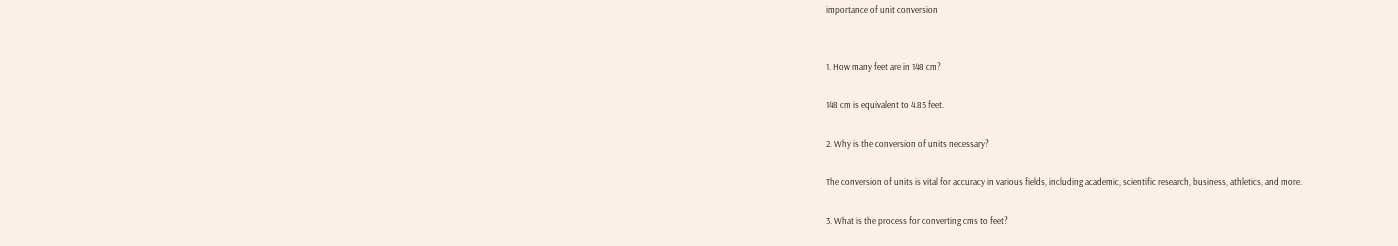importance of unit conversion


1. How many feet are in 148 cm?

148 cm is equivalent to 4.85 feet.

2. Why is the conversion of units necessary?

The conversion of units is vital for accuracy in various fields, including academic, scientific research, business, athletics, and more.

3. What is the process for converting cms to feet?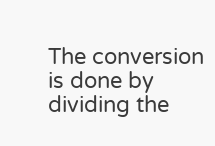The conversion is done by dividing the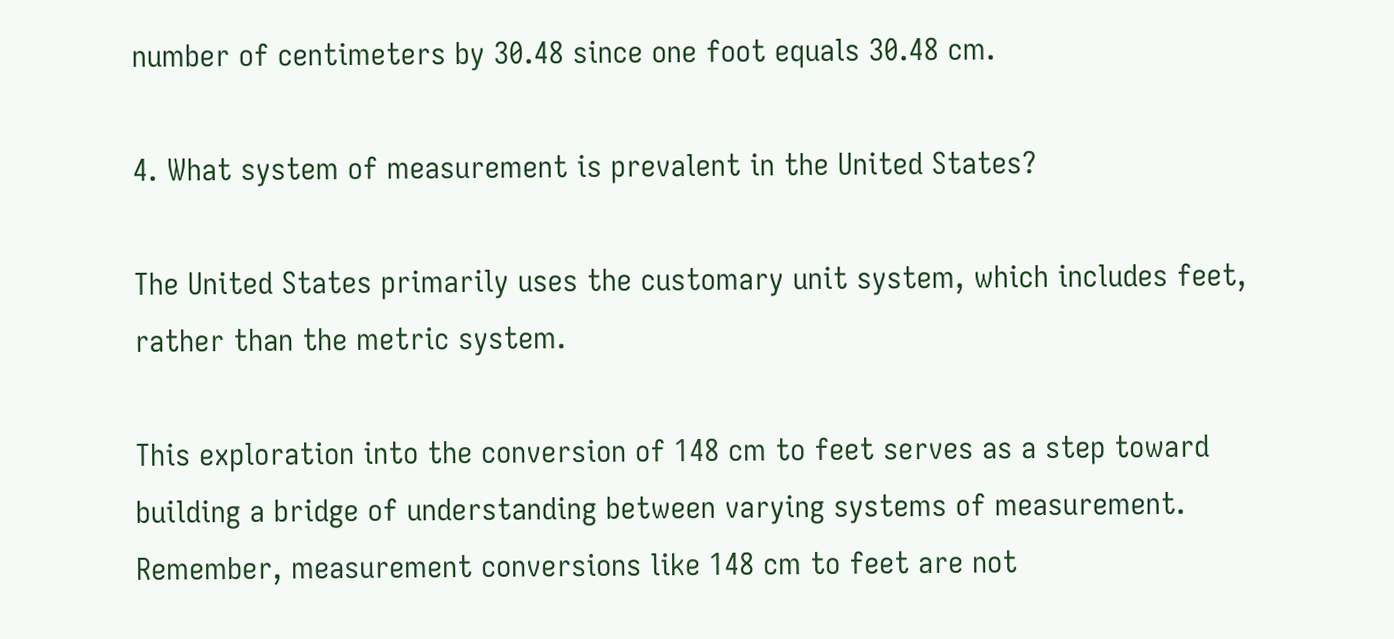number of centimeters by 30.48 since one foot equals 30.48 cm.

4. What system of measurement is prevalent in the United States?

The United States primarily uses the customary unit system, which includes feet, rather than the metric system.

This exploration into the conversion of 148 cm to feet serves as a step toward building a bridge of understanding between varying systems of measurement. Remember, measurement conversions like 148 cm to feet are not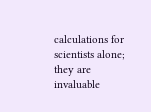calculations for scientists alone; they are invaluable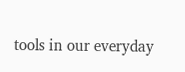tools in our everyday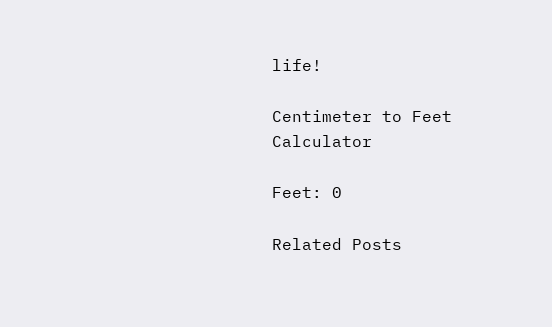life!

Centimeter to Feet Calculator

Feet: 0

Related Posts